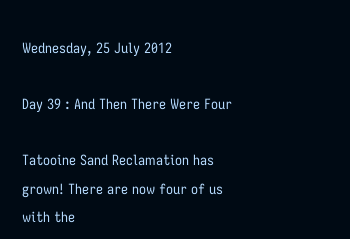Wednesday, 25 July 2012

Day 39 : And Then There Were Four

Tatooine Sand Reclamation has grown! There are now four of us with the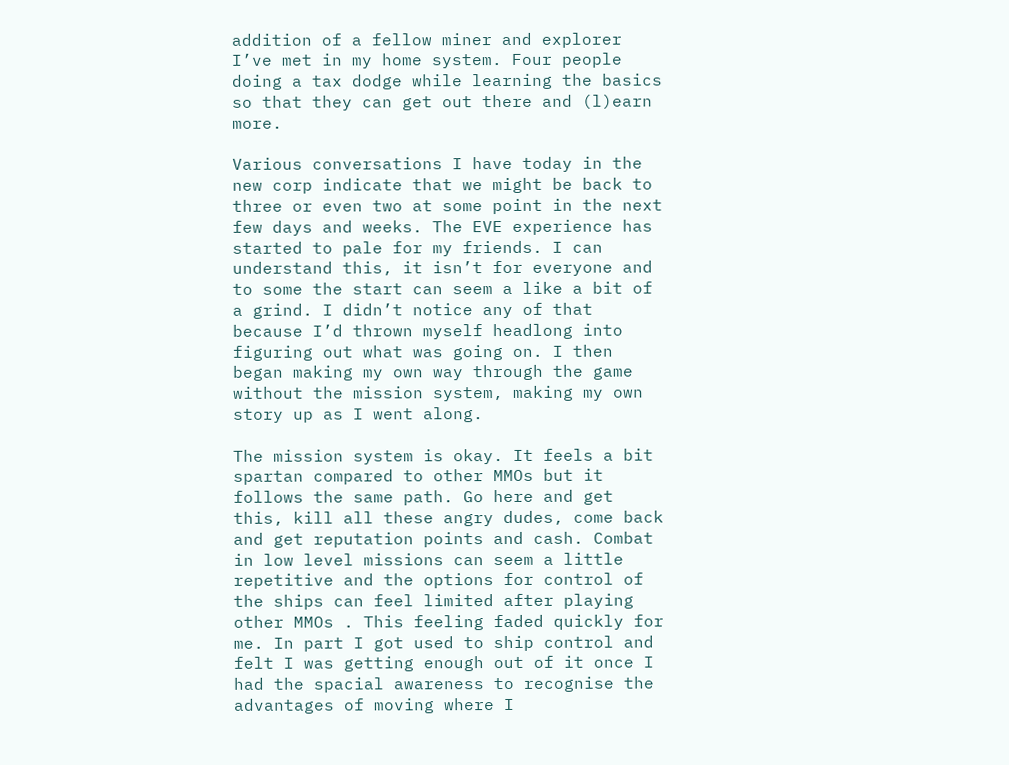addition of a fellow miner and explorer I’ve met in my home system. Four people doing a tax dodge while learning the basics so that they can get out there and (l)earn more.

Various conversations I have today in the new corp indicate that we might be back to three or even two at some point in the next few days and weeks. The EVE experience has started to pale for my friends. I can understand this, it isn’t for everyone and to some the start can seem a like a bit of a grind. I didn’t notice any of that because I’d thrown myself headlong into figuring out what was going on. I then began making my own way through the game without the mission system, making my own story up as I went along.

The mission system is okay. It feels a bit spartan compared to other MMOs but it follows the same path. Go here and get this, kill all these angry dudes, come back and get reputation points and cash. Combat in low level missions can seem a little repetitive and the options for control of the ships can feel limited after playing other MMOs . This feeling faded quickly for me. In part I got used to ship control and felt I was getting enough out of it once I had the spacial awareness to recognise the advantages of moving where I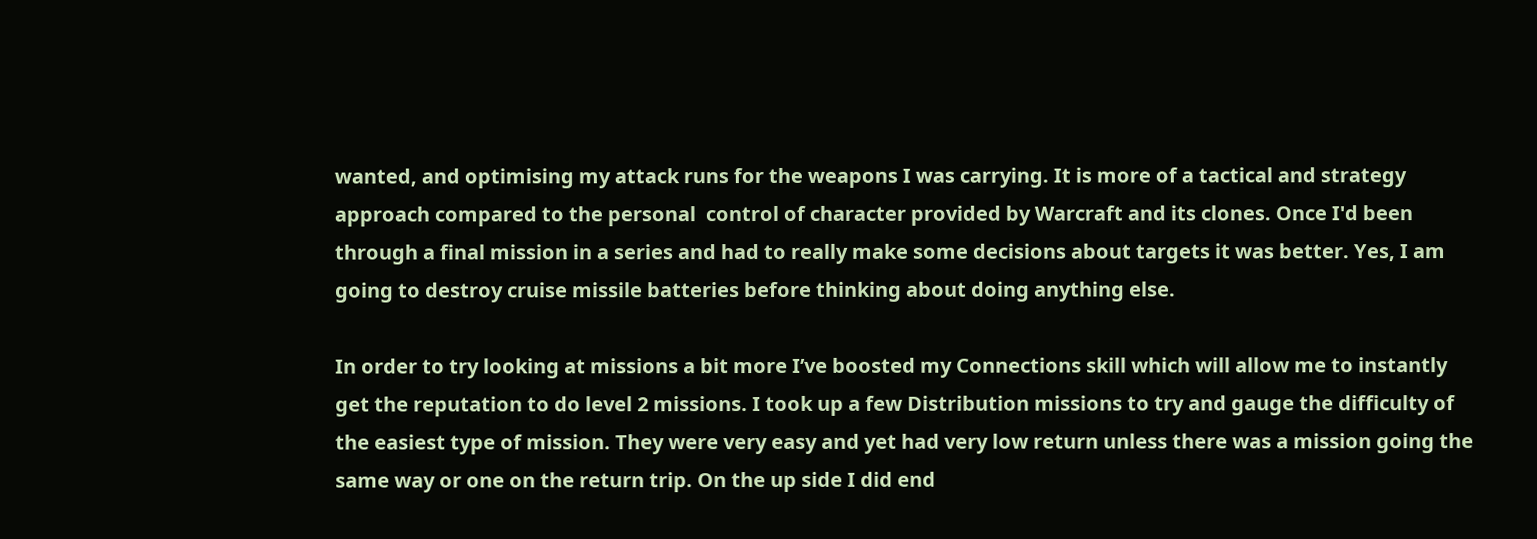wanted, and optimising my attack runs for the weapons I was carrying. It is more of a tactical and strategy approach compared to the personal  control of character provided by Warcraft and its clones. Once I'd been through a final mission in a series and had to really make some decisions about targets it was better. Yes, I am going to destroy cruise missile batteries before thinking about doing anything else.

In order to try looking at missions a bit more I’ve boosted my Connections skill which will allow me to instantly get the reputation to do level 2 missions. I took up a few Distribution missions to try and gauge the difficulty of the easiest type of mission. They were very easy and yet had very low return unless there was a mission going the same way or one on the return trip. On the up side I did end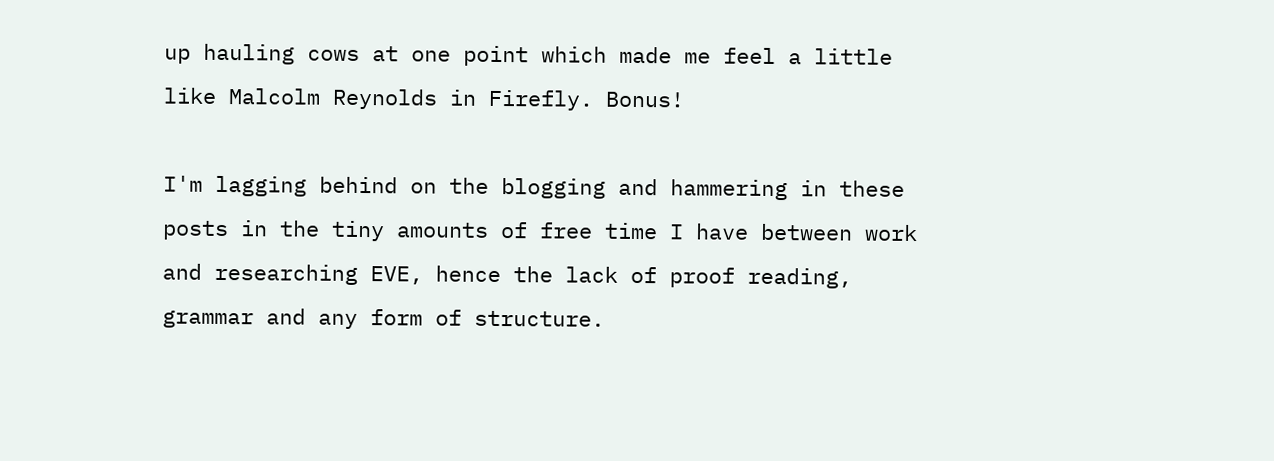up hauling cows at one point which made me feel a little like Malcolm Reynolds in Firefly. Bonus!

I'm lagging behind on the blogging and hammering in these posts in the tiny amounts of free time I have between work and researching EVE, hence the lack of proof reading, grammar and any form of structure.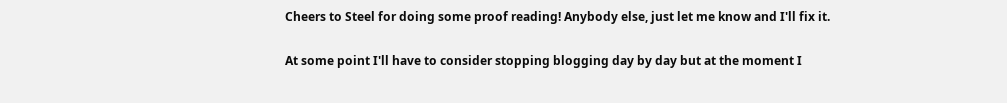Cheers to Steel for doing some proof reading! Anybody else, just let me know and I'll fix it.

At some point I'll have to consider stopping blogging day by day but at the moment I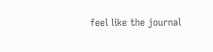feel like the journal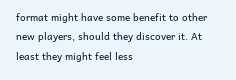format might have some benefit to other new players, should they discover it. At least they might feel less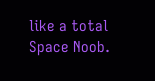like a total Space Noob.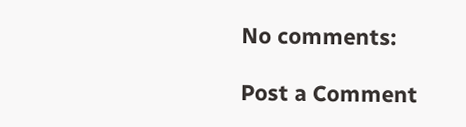No comments:

Post a Comment